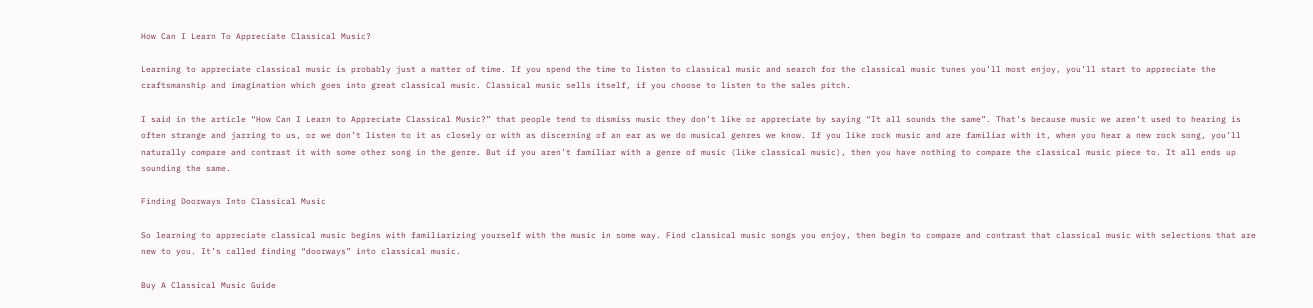How Can I Learn To Appreciate Classical Music?

Learning to appreciate classical music is probably just a matter of time. If you spend the time to listen to classical music and search for the classical music tunes you’ll most enjoy, you’ll start to appreciate the craftsmanship and imagination which goes into great classical music. Classical music sells itself, if you choose to listen to the sales pitch.

I said in the article “How Can I Learn to Appreciate Classical Music?” that people tend to dismiss music they don’t like or appreciate by saying “It all sounds the same”. That’s because music we aren’t used to hearing is often strange and jarring to us, or we don’t listen to it as closely or with as discerning of an ear as we do musical genres we know. If you like rock music and are familiar with it, when you hear a new rock song, you’ll naturally compare and contrast it with some other song in the genre. But if you aren’t familiar with a genre of music (like classical music), then you have nothing to compare the classical music piece to. It all ends up sounding the same.

Finding Doorways Into Classical Music

So learning to appreciate classical music begins with familiarizing yourself with the music in some way. Find classical music songs you enjoy, then begin to compare and contrast that classical music with selections that are new to you. It’s called finding “doorways” into classical music.

Buy A Classical Music Guide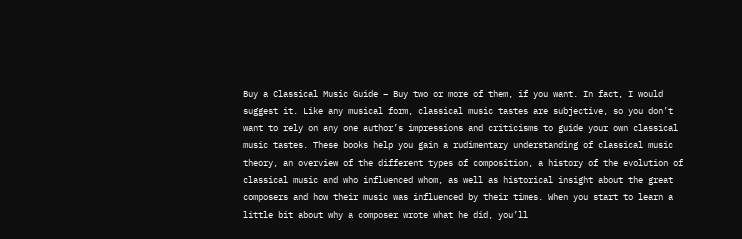Buy a Classical Music Guide – Buy two or more of them, if you want. In fact, I would suggest it. Like any musical form, classical music tastes are subjective, so you don’t want to rely on any one author’s impressions and criticisms to guide your own classical music tastes. These books help you gain a rudimentary understanding of classical music theory, an overview of the different types of composition, a history of the evolution of classical music and who influenced whom, as well as historical insight about the great composers and how their music was influenced by their times. When you start to learn a little bit about why a composer wrote what he did, you’ll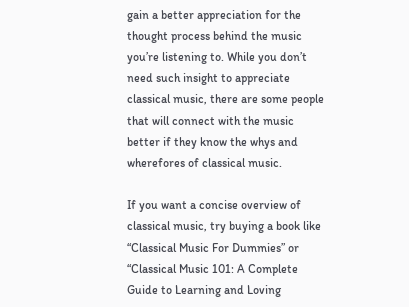gain a better appreciation for the thought process behind the music you’re listening to. While you don’t need such insight to appreciate classical music, there are some people that will connect with the music better if they know the whys and wherefores of classical music.

If you want a concise overview of classical music, try buying a book like “Classical Music For Dummies” or “Classical Music 101: A Complete Guide to Learning and Loving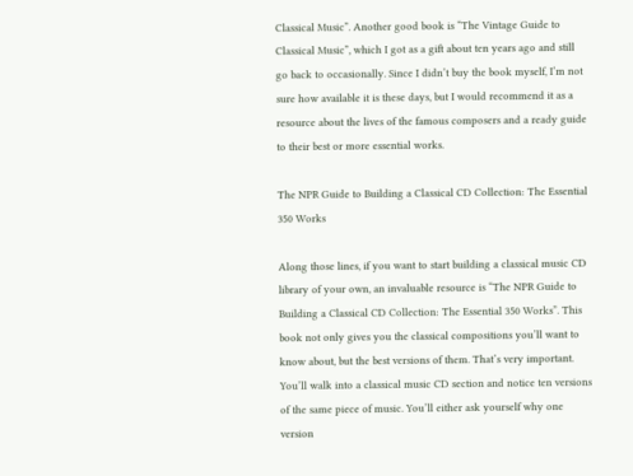Classical Music”. Another good book is “The Vintage Guide to Classical Music”, which I got as a gift about ten years ago and still go back to occasionally. Since I didn’t buy the book myself, I’m not sure how available it is these days, but I would recommend it as a resource about the lives of the famous composers and a ready guide to their best or more essential works.

The NPR Guide to Building a Classical CD Collection: The Essential 350 Works

Along those lines, if you want to start building a classical music CD library of your own, an invaluable resource is “The NPR Guide to Building a Classical CD Collection: The Essential 350 Works”. This book not only gives you the classical compositions you’ll want to know about, but the best versions of them. That’s very important. You’ll walk into a classical music CD section and notice ten versions of the same piece of music. You’ll either ask yourself why one version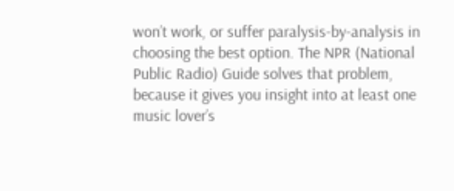won’t work, or suffer paralysis-by-analysis in choosing the best option. The NPR (National Public Radio) Guide solves that problem, because it gives you insight into at least one music lover’s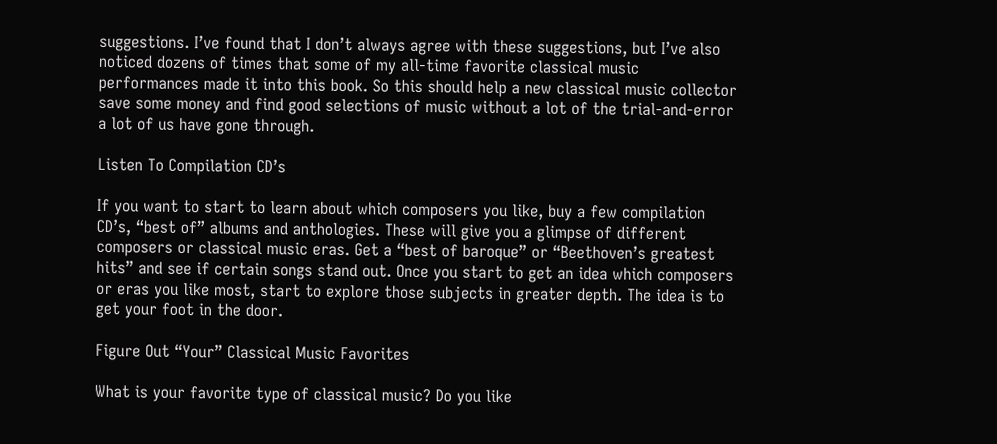suggestions. I’ve found that I don’t always agree with these suggestions, but I’ve also noticed dozens of times that some of my all-time favorite classical music performances made it into this book. So this should help a new classical music collector save some money and find good selections of music without a lot of the trial-and-error a lot of us have gone through.

Listen To Compilation CD’s

If you want to start to learn about which composers you like, buy a few compilation CD’s, “best of” albums and anthologies. These will give you a glimpse of different composers or classical music eras. Get a “best of baroque” or “Beethoven’s greatest hits” and see if certain songs stand out. Once you start to get an idea which composers or eras you like most, start to explore those subjects in greater depth. The idea is to get your foot in the door.

Figure Out “Your” Classical Music Favorites

What is your favorite type of classical music? Do you like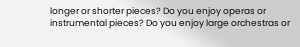longer or shorter pieces? Do you enjoy operas or instrumental pieces? Do you enjoy large orchestras or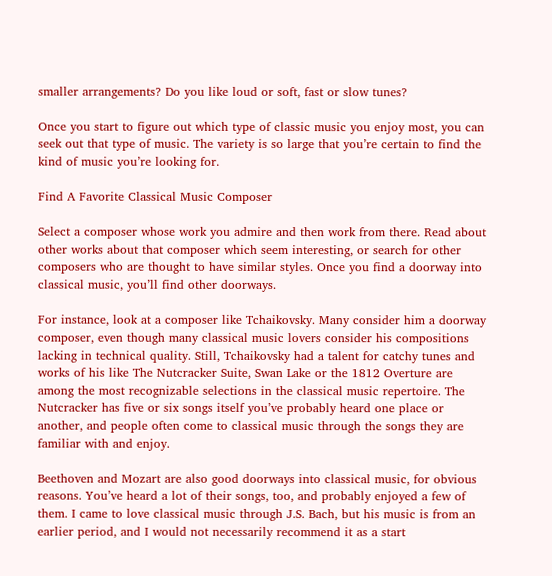smaller arrangements? Do you like loud or soft, fast or slow tunes?

Once you start to figure out which type of classic music you enjoy most, you can seek out that type of music. The variety is so large that you’re certain to find the kind of music you’re looking for.

Find A Favorite Classical Music Composer

Select a composer whose work you admire and then work from there. Read about other works about that composer which seem interesting, or search for other composers who are thought to have similar styles. Once you find a doorway into classical music, you’ll find other doorways.

For instance, look at a composer like Tchaikovsky. Many consider him a doorway composer, even though many classical music lovers consider his compositions lacking in technical quality. Still, Tchaikovsky had a talent for catchy tunes and works of his like The Nutcracker Suite, Swan Lake or the 1812 Overture are among the most recognizable selections in the classical music repertoire. The Nutcracker has five or six songs itself you’ve probably heard one place or another, and people often come to classical music through the songs they are familiar with and enjoy.

Beethoven and Mozart are also good doorways into classical music, for obvious reasons. You’ve heard a lot of their songs, too, and probably enjoyed a few of them. I came to love classical music through J.S. Bach, but his music is from an earlier period, and I would not necessarily recommend it as a start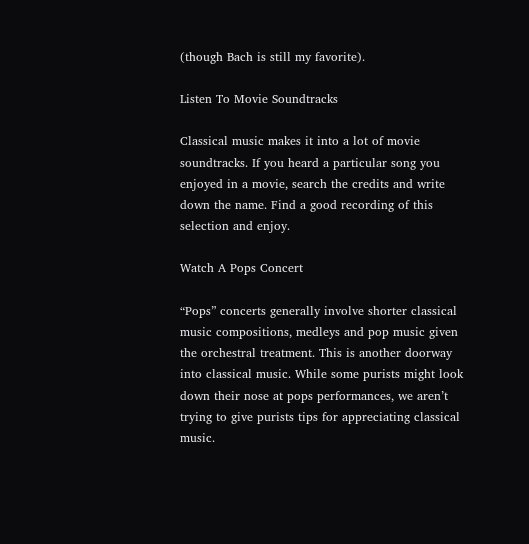(though Bach is still my favorite).

Listen To Movie Soundtracks

Classical music makes it into a lot of movie soundtracks. If you heard a particular song you enjoyed in a movie, search the credits and write down the name. Find a good recording of this selection and enjoy.

Watch A Pops Concert

“Pops” concerts generally involve shorter classical music compositions, medleys and pop music given the orchestral treatment. This is another doorway into classical music. While some purists might look down their nose at pops performances, we aren’t trying to give purists tips for appreciating classical music.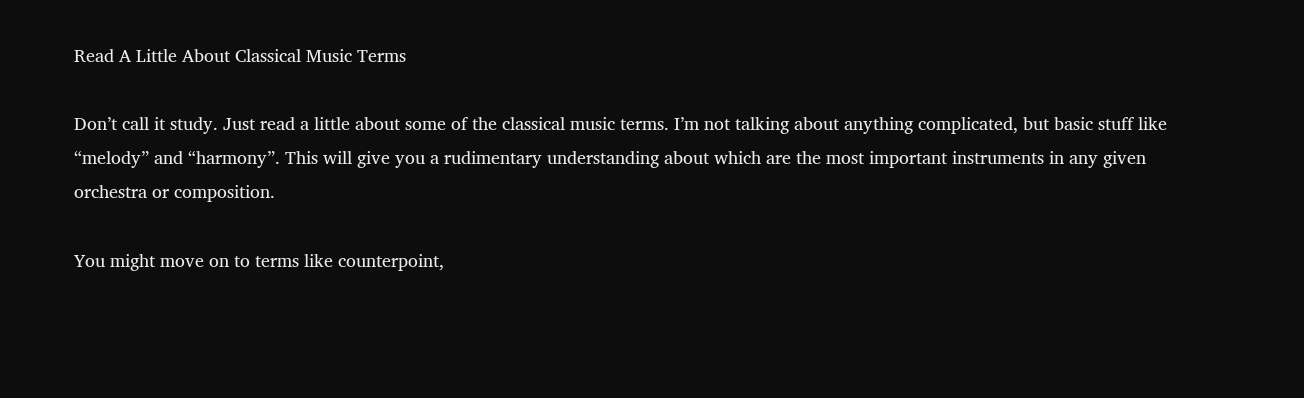Read A Little About Classical Music Terms

Don’t call it study. Just read a little about some of the classical music terms. I’m not talking about anything complicated, but basic stuff like “melody” and “harmony”. This will give you a rudimentary understanding about which are the most important instruments in any given orchestra or composition.

You might move on to terms like counterpoint,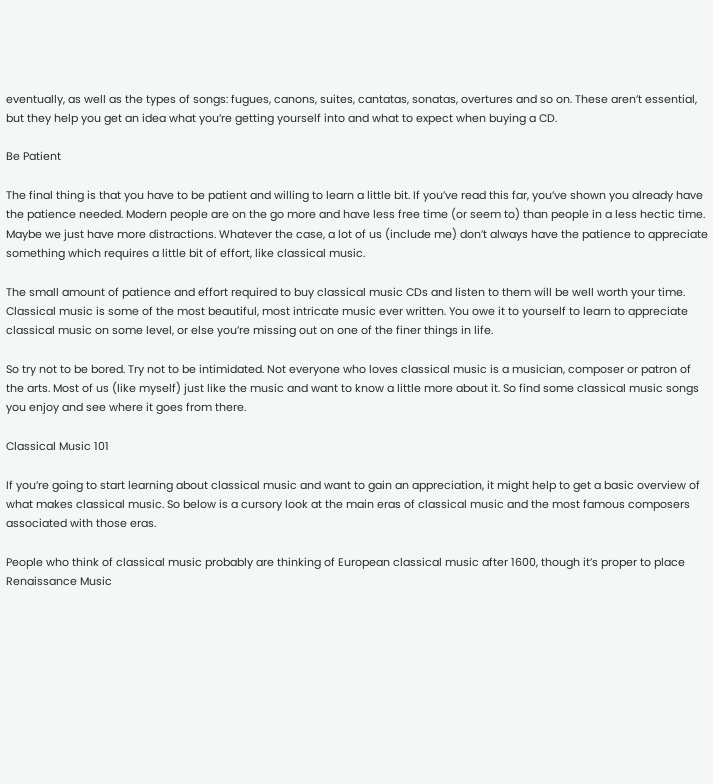eventually, as well as the types of songs: fugues, canons, suites, cantatas, sonatas, overtures and so on. These aren’t essential, but they help you get an idea what you’re getting yourself into and what to expect when buying a CD.

Be Patient

The final thing is that you have to be patient and willing to learn a little bit. If you’ve read this far, you’ve shown you already have the patience needed. Modern people are on the go more and have less free time (or seem to) than people in a less hectic time. Maybe we just have more distractions. Whatever the case, a lot of us (include me) don’t always have the patience to appreciate something which requires a little bit of effort, like classical music.

The small amount of patience and effort required to buy classical music CDs and listen to them will be well worth your time. Classical music is some of the most beautiful, most intricate music ever written. You owe it to yourself to learn to appreciate classical music on some level, or else you’re missing out on one of the finer things in life.

So try not to be bored. Try not to be intimidated. Not everyone who loves classical music is a musician, composer or patron of the arts. Most of us (like myself) just like the music and want to know a little more about it. So find some classical music songs you enjoy and see where it goes from there.

Classical Music 101

If you’re going to start learning about classical music and want to gain an appreciation, it might help to get a basic overview of what makes classical music. So below is a cursory look at the main eras of classical music and the most famous composers associated with those eras.

People who think of classical music probably are thinking of European classical music after 1600, though it’s proper to place Renaissance Music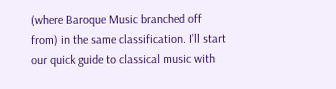(where Baroque Music branched off from) in the same classification. I’ll start our quick guide to classical music with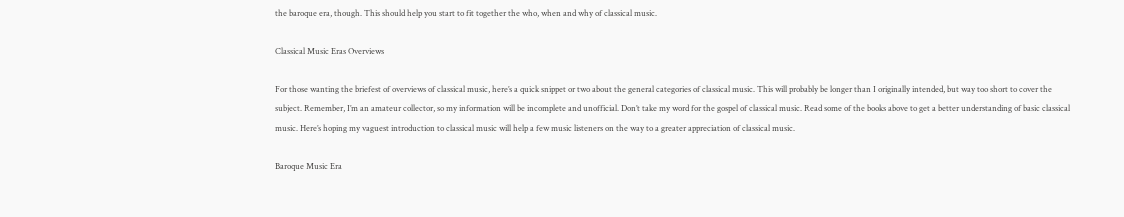the baroque era, though. This should help you start to fit together the who, when and why of classical music.

Classical Music Eras Overviews

For those wanting the briefest of overviews of classical music, here’s a quick snippet or two about the general categories of classical music. This will probably be longer than I originally intended, but way too short to cover the subject. Remember, I’m an amateur collector, so my information will be incomplete and unofficial. Don’t take my word for the gospel of classical music. Read some of the books above to get a better understanding of basic classical music. Here’s hoping my vaguest introduction to classical music will help a few music listeners on the way to a greater appreciation of classical music.

Baroque Music Era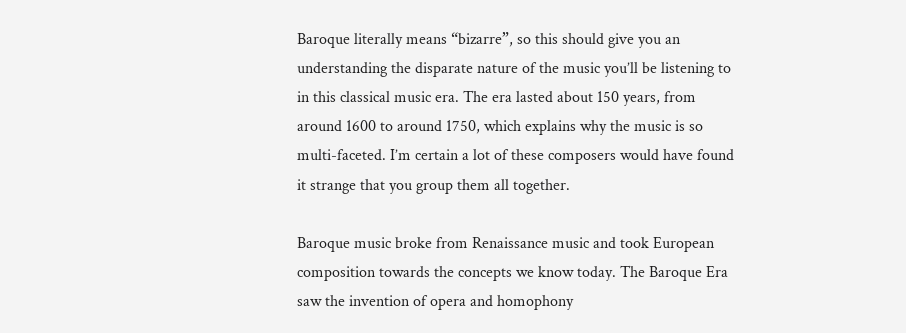Baroque literally means “bizarre”, so this should give you an understanding the disparate nature of the music you’ll be listening to in this classical music era. The era lasted about 150 years, from around 1600 to around 1750, which explains why the music is so multi-faceted. I’m certain a lot of these composers would have found it strange that you group them all together.

Baroque music broke from Renaissance music and took European composition towards the concepts we know today. The Baroque Era saw the invention of opera and homophony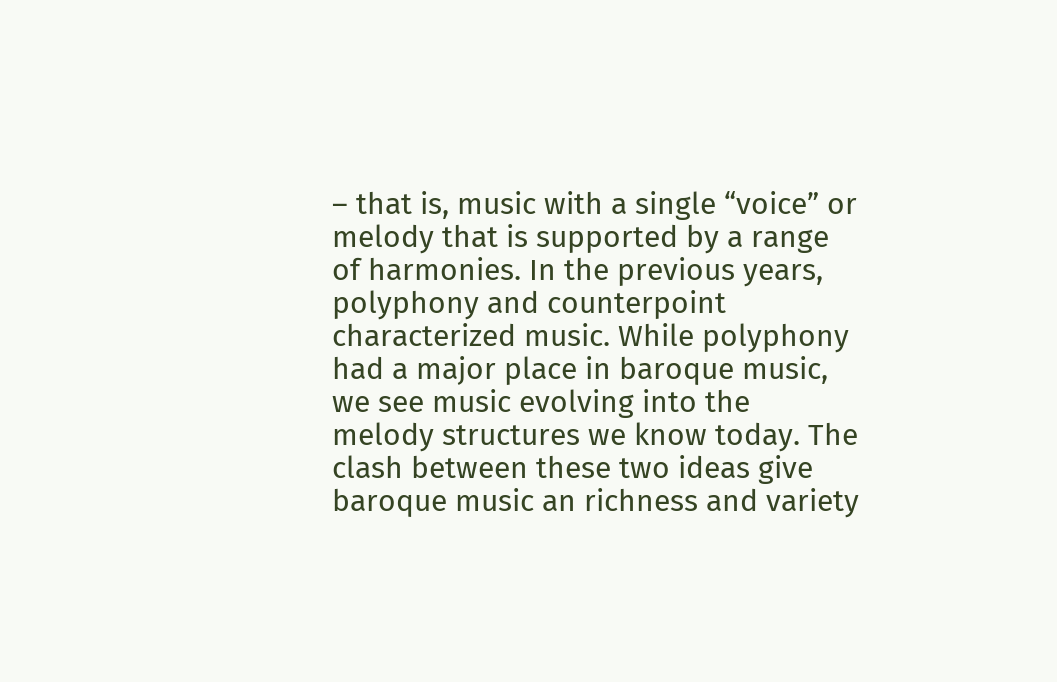– that is, music with a single “voice” or melody that is supported by a range of harmonies. In the previous years, polyphony and counterpoint characterized music. While polyphony had a major place in baroque music, we see music evolving into the melody structures we know today. The clash between these two ideas give baroque music an richness and variety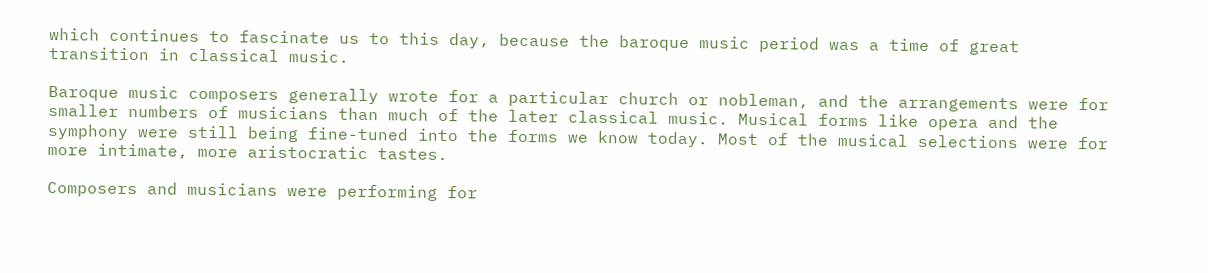which continues to fascinate us to this day, because the baroque music period was a time of great transition in classical music.

Baroque music composers generally wrote for a particular church or nobleman, and the arrangements were for smaller numbers of musicians than much of the later classical music. Musical forms like opera and the symphony were still being fine-tuned into the forms we know today. Most of the musical selections were for more intimate, more aristocratic tastes.

Composers and musicians were performing for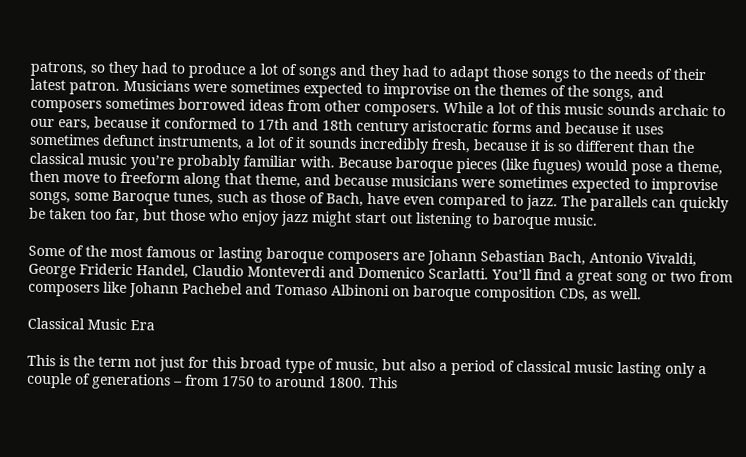patrons, so they had to produce a lot of songs and they had to adapt those songs to the needs of their latest patron. Musicians were sometimes expected to improvise on the themes of the songs, and composers sometimes borrowed ideas from other composers. While a lot of this music sounds archaic to our ears, because it conformed to 17th and 18th century aristocratic forms and because it uses sometimes defunct instruments, a lot of it sounds incredibly fresh, because it is so different than the classical music you’re probably familiar with. Because baroque pieces (like fugues) would pose a theme, then move to freeform along that theme, and because musicians were sometimes expected to improvise songs, some Baroque tunes, such as those of Bach, have even compared to jazz. The parallels can quickly be taken too far, but those who enjoy jazz might start out listening to baroque music.

Some of the most famous or lasting baroque composers are Johann Sebastian Bach, Antonio Vivaldi, George Frideric Handel, Claudio Monteverdi and Domenico Scarlatti. You’ll find a great song or two from composers like Johann Pachebel and Tomaso Albinoni on baroque composition CDs, as well.

Classical Music Era

This is the term not just for this broad type of music, but also a period of classical music lasting only a couple of generations – from 1750 to around 1800. This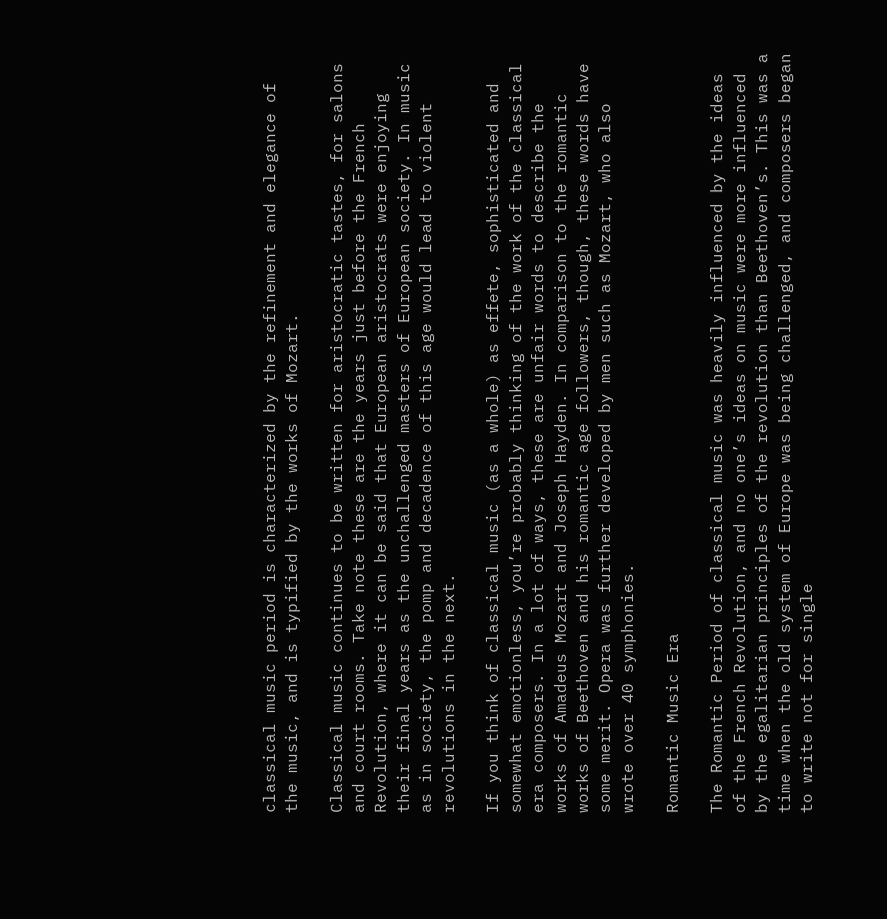classical music period is characterized by the refinement and elegance of the music, and is typified by the works of Mozart.

Classical music continues to be written for aristocratic tastes, for salons and court rooms. Take note these are the years just before the French Revolution, where it can be said that European aristocrats were enjoying their final years as the unchallenged masters of European society. In music as in society, the pomp and decadence of this age would lead to violent revolutions in the next.

If you think of classical music (as a whole) as effete, sophisticated and somewhat emotionless, you’re probably thinking of the work of the classical era composers. In a lot of ways, these are unfair words to describe the works of Amadeus Mozart and Joseph Hayden. In comparison to the romantic works of Beethoven and his romantic age followers, though, these words have some merit. Opera was further developed by men such as Mozart, who also wrote over 40 symphonies.

Romantic Music Era

The Romantic Period of classical music was heavily influenced by the ideas of the French Revolution, and no one’s ideas on music were more influenced by the egalitarian principles of the revolution than Beethoven’s. This was a time when the old system of Europe was being challenged, and composers began to write not for single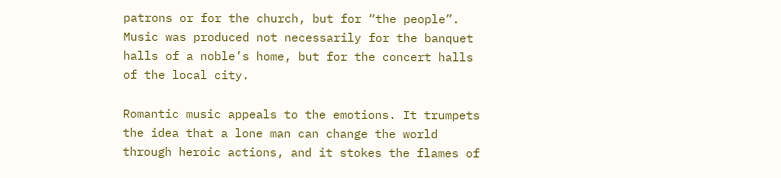patrons or for the church, but for “the people”. Music was produced not necessarily for the banquet halls of a noble’s home, but for the concert halls of the local city.

Romantic music appeals to the emotions. It trumpets the idea that a lone man can change the world through heroic actions, and it stokes the flames of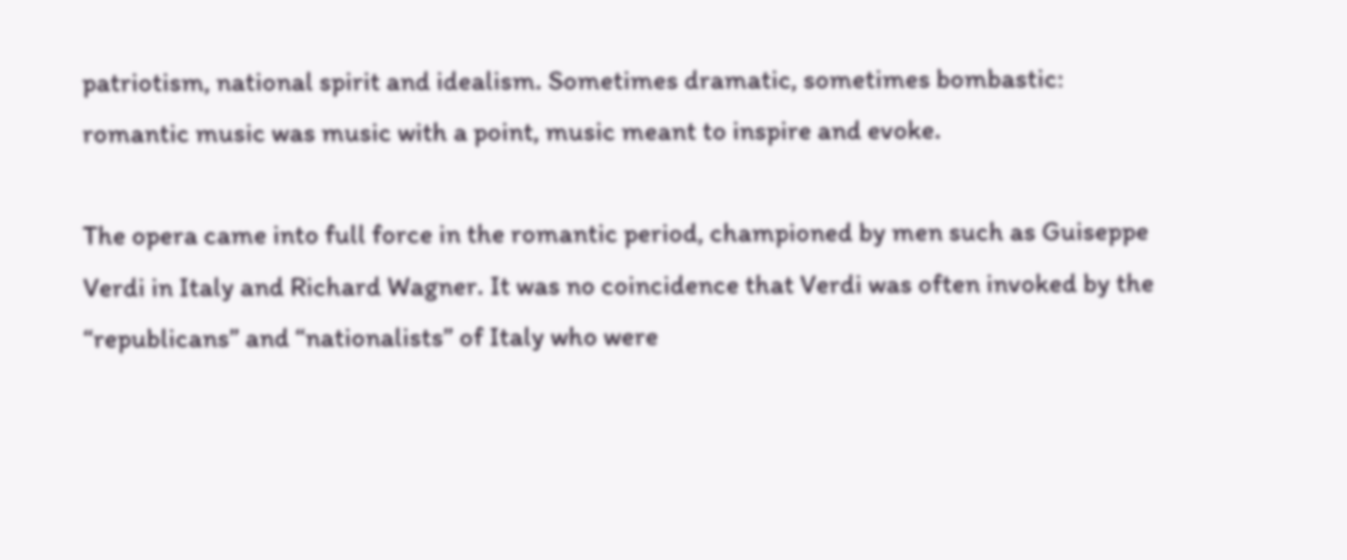patriotism, national spirit and idealism. Sometimes dramatic, sometimes bombastic: romantic music was music with a point, music meant to inspire and evoke.

The opera came into full force in the romantic period, championed by men such as Guiseppe Verdi in Italy and Richard Wagner. It was no coincidence that Verdi was often invoked by the “republicans” and “nationalists” of Italy who were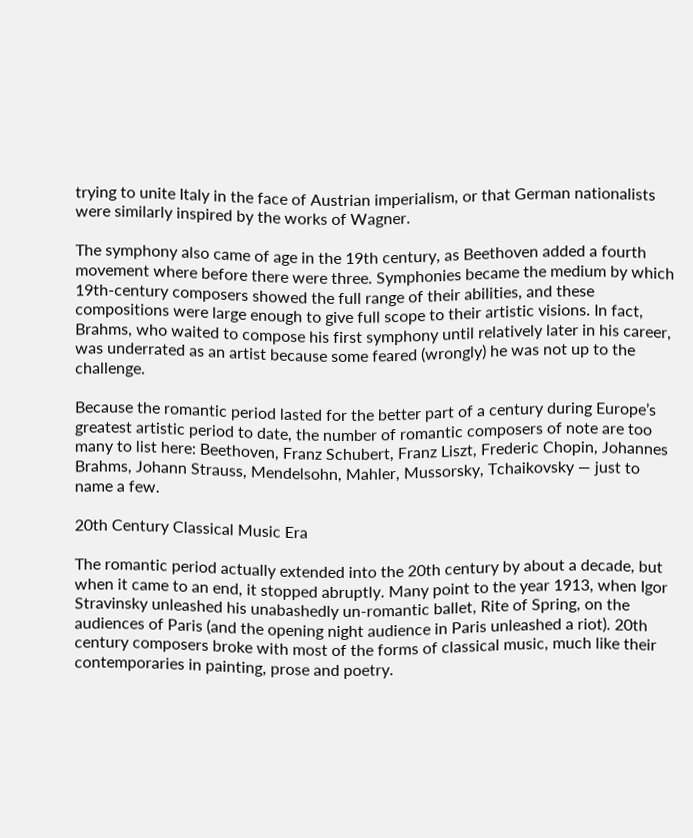trying to unite Italy in the face of Austrian imperialism, or that German nationalists were similarly inspired by the works of Wagner.

The symphony also came of age in the 19th century, as Beethoven added a fourth movement where before there were three. Symphonies became the medium by which 19th-century composers showed the full range of their abilities, and these compositions were large enough to give full scope to their artistic visions. In fact, Brahms, who waited to compose his first symphony until relatively later in his career, was underrated as an artist because some feared (wrongly) he was not up to the challenge.

Because the romantic period lasted for the better part of a century during Europe’s greatest artistic period to date, the number of romantic composers of note are too many to list here: Beethoven, Franz Schubert, Franz Liszt, Frederic Chopin, Johannes Brahms, Johann Strauss, Mendelsohn, Mahler, Mussorsky, Tchaikovsky — just to name a few.

20th Century Classical Music Era

The romantic period actually extended into the 20th century by about a decade, but when it came to an end, it stopped abruptly. Many point to the year 1913, when Igor Stravinsky unleashed his unabashedly un-romantic ballet, Rite of Spring, on the audiences of Paris (and the opening night audience in Paris unleashed a riot). 20th century composers broke with most of the forms of classical music, much like their contemporaries in painting, prose and poetry.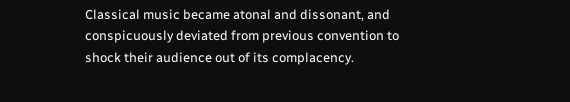Classical music became atonal and dissonant, and conspicuously deviated from previous convention to shock their audience out of its complacency.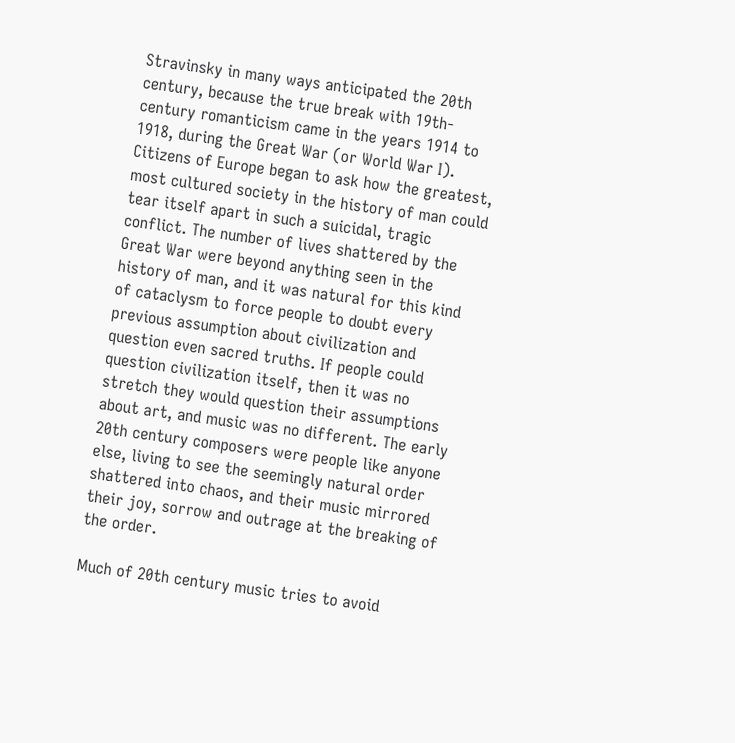Stravinsky in many ways anticipated the 20th century, because the true break with 19th-century romanticism came in the years 1914 to 1918, during the Great War (or World War I). Citizens of Europe began to ask how the greatest, most cultured society in the history of man could tear itself apart in such a suicidal, tragic conflict. The number of lives shattered by the Great War were beyond anything seen in the history of man, and it was natural for this kind of cataclysm to force people to doubt every previous assumption about civilization and question even sacred truths. If people could question civilization itself, then it was no stretch they would question their assumptions about art, and music was no different. The early 20th century composers were people like anyone else, living to see the seemingly natural order shattered into chaos, and their music mirrored their joy, sorrow and outrage at the breaking of the order.

Much of 20th century music tries to avoid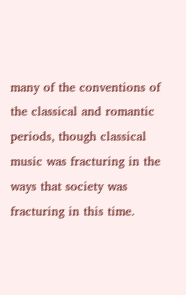many of the conventions of the classical and romantic periods, though classical music was fracturing in the ways that society was fracturing in this time.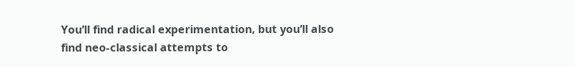You’ll find radical experimentation, but you’ll also find neo-classical attempts to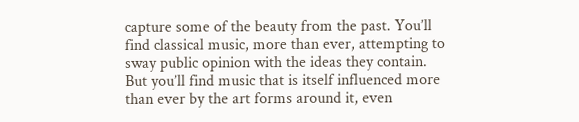capture some of the beauty from the past. You’ll find classical music, more than ever, attempting to sway public opinion with the ideas they contain. But you’ll find music that is itself influenced more than ever by the art forms around it, even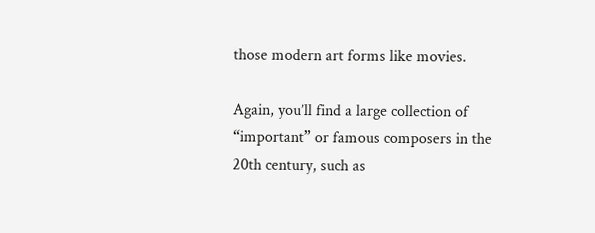those modern art forms like movies.

Again, you’ll find a large collection of “important” or famous composers in the 20th century, such as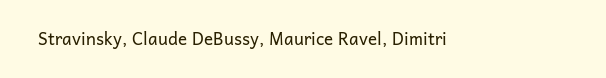Stravinsky, Claude DeBussy, Maurice Ravel, Dimitri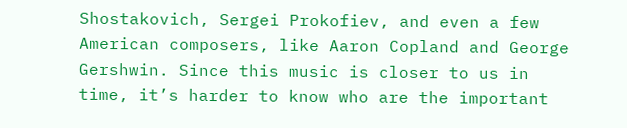Shostakovich, Sergei Prokofiev, and even a few American composers, like Aaron Copland and George Gershwin. Since this music is closer to us in time, it’s harder to know who are the important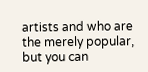artists and who are the merely popular, but you can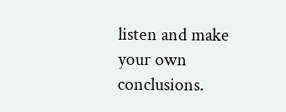listen and make your own conclusions.